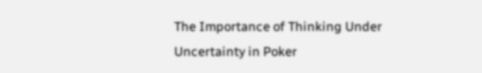The Importance of Thinking Under Uncertainty in Poker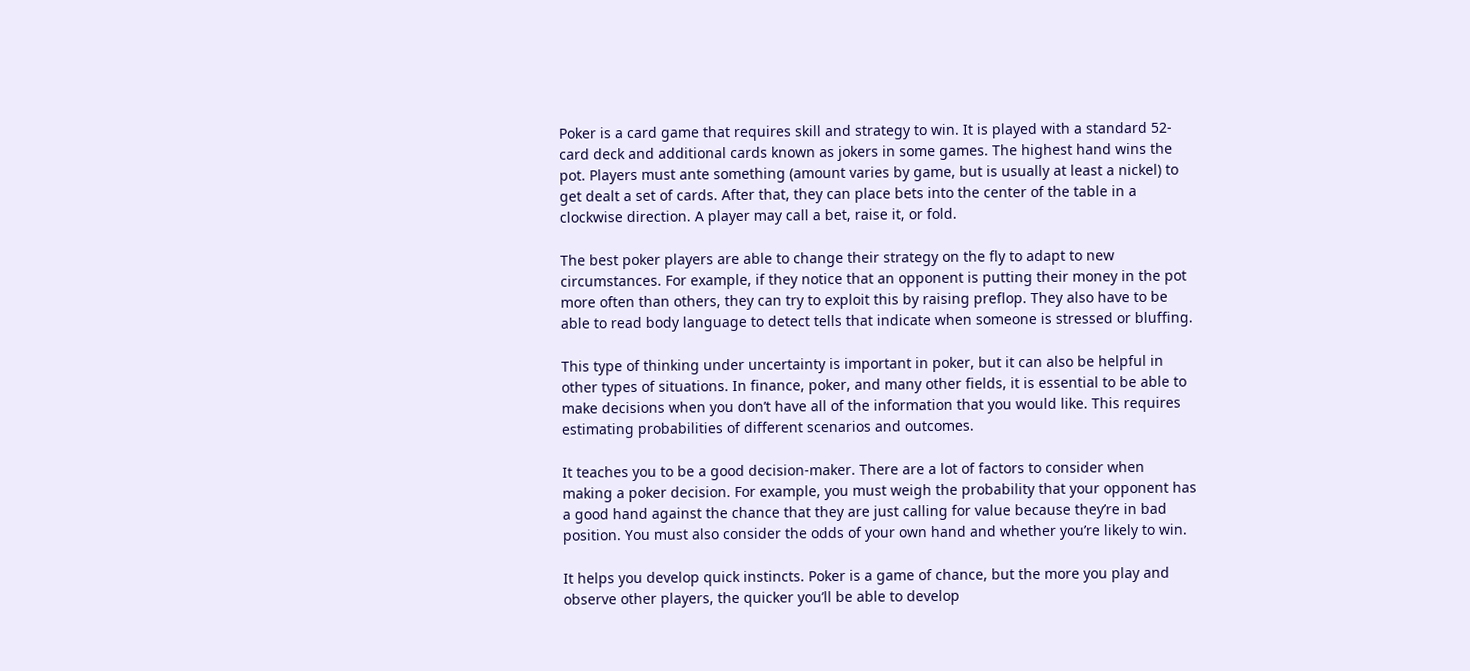Poker is a card game that requires skill and strategy to win. It is played with a standard 52-card deck and additional cards known as jokers in some games. The highest hand wins the pot. Players must ante something (amount varies by game, but is usually at least a nickel) to get dealt a set of cards. After that, they can place bets into the center of the table in a clockwise direction. A player may call a bet, raise it, or fold.

The best poker players are able to change their strategy on the fly to adapt to new circumstances. For example, if they notice that an opponent is putting their money in the pot more often than others, they can try to exploit this by raising preflop. They also have to be able to read body language to detect tells that indicate when someone is stressed or bluffing.

This type of thinking under uncertainty is important in poker, but it can also be helpful in other types of situations. In finance, poker, and many other fields, it is essential to be able to make decisions when you don’t have all of the information that you would like. This requires estimating probabilities of different scenarios and outcomes.

It teaches you to be a good decision-maker. There are a lot of factors to consider when making a poker decision. For example, you must weigh the probability that your opponent has a good hand against the chance that they are just calling for value because they’re in bad position. You must also consider the odds of your own hand and whether you’re likely to win.

It helps you develop quick instincts. Poker is a game of chance, but the more you play and observe other players, the quicker you’ll be able to develop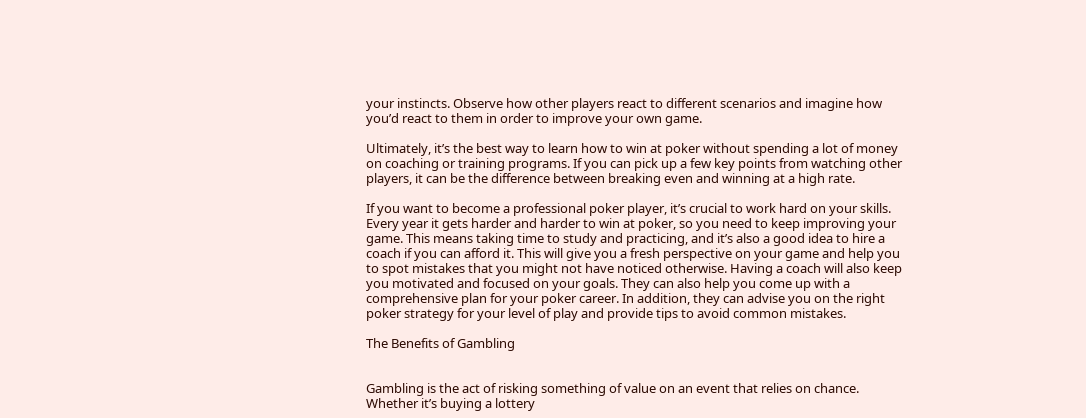your instincts. Observe how other players react to different scenarios and imagine how you’d react to them in order to improve your own game.

Ultimately, it’s the best way to learn how to win at poker without spending a lot of money on coaching or training programs. If you can pick up a few key points from watching other players, it can be the difference between breaking even and winning at a high rate.

If you want to become a professional poker player, it’s crucial to work hard on your skills. Every year it gets harder and harder to win at poker, so you need to keep improving your game. This means taking time to study and practicing, and it’s also a good idea to hire a coach if you can afford it. This will give you a fresh perspective on your game and help you to spot mistakes that you might not have noticed otherwise. Having a coach will also keep you motivated and focused on your goals. They can also help you come up with a comprehensive plan for your poker career. In addition, they can advise you on the right poker strategy for your level of play and provide tips to avoid common mistakes.

The Benefits of Gambling


Gambling is the act of risking something of value on an event that relies on chance. Whether it’s buying a lottery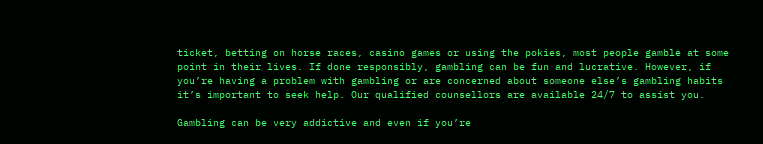ticket, betting on horse races, casino games or using the pokies, most people gamble at some point in their lives. If done responsibly, gambling can be fun and lucrative. However, if you’re having a problem with gambling or are concerned about someone else’s gambling habits it’s important to seek help. Our qualified counsellors are available 24/7 to assist you.

Gambling can be very addictive and even if you’re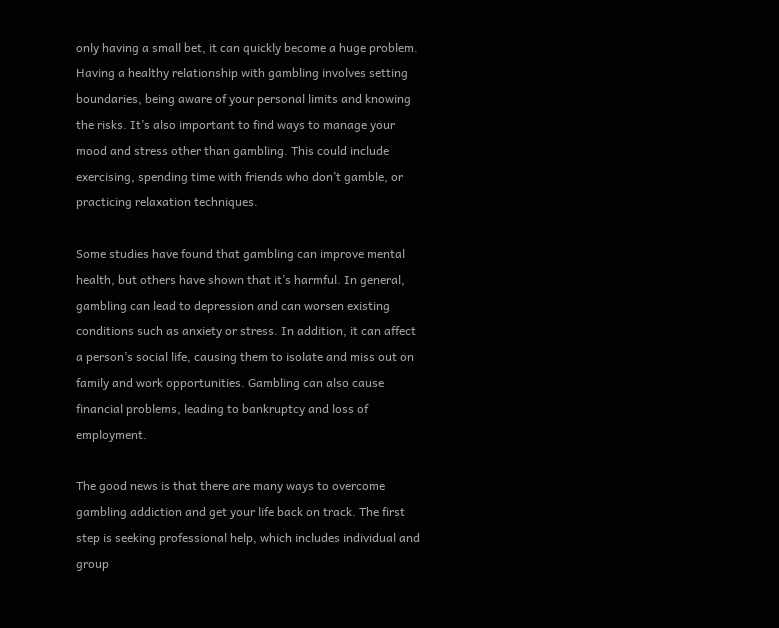only having a small bet, it can quickly become a huge problem. Having a healthy relationship with gambling involves setting boundaries, being aware of your personal limits and knowing the risks. It’s also important to find ways to manage your mood and stress other than gambling. This could include exercising, spending time with friends who don’t gamble, or practicing relaxation techniques.

Some studies have found that gambling can improve mental health, but others have shown that it’s harmful. In general, gambling can lead to depression and can worsen existing conditions such as anxiety or stress. In addition, it can affect a person’s social life, causing them to isolate and miss out on family and work opportunities. Gambling can also cause financial problems, leading to bankruptcy and loss of employment.

The good news is that there are many ways to overcome gambling addiction and get your life back on track. The first step is seeking professional help, which includes individual and group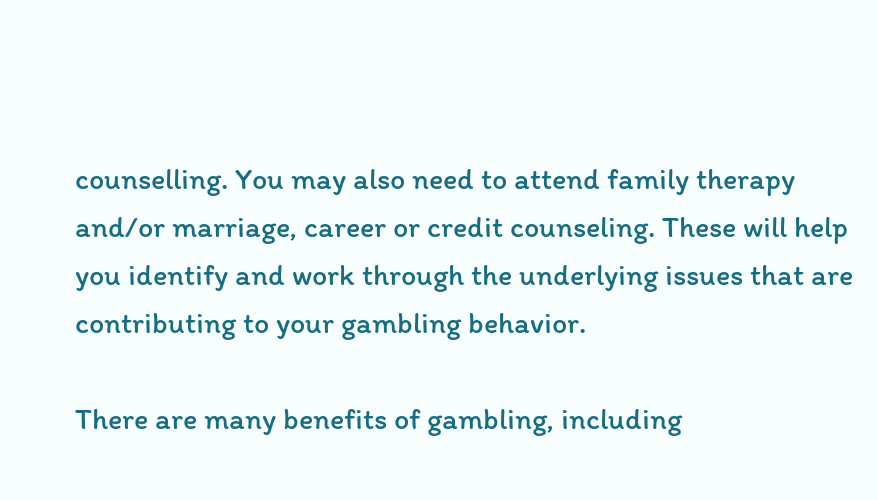counselling. You may also need to attend family therapy and/or marriage, career or credit counseling. These will help you identify and work through the underlying issues that are contributing to your gambling behavior.

There are many benefits of gambling, including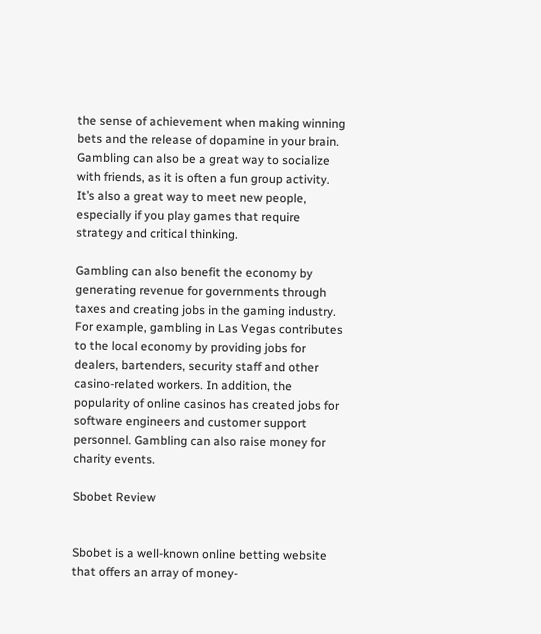the sense of achievement when making winning bets and the release of dopamine in your brain. Gambling can also be a great way to socialize with friends, as it is often a fun group activity. It’s also a great way to meet new people, especially if you play games that require strategy and critical thinking.

Gambling can also benefit the economy by generating revenue for governments through taxes and creating jobs in the gaming industry. For example, gambling in Las Vegas contributes to the local economy by providing jobs for dealers, bartenders, security staff and other casino-related workers. In addition, the popularity of online casinos has created jobs for software engineers and customer support personnel. Gambling can also raise money for charity events.

Sbobet Review


Sbobet is a well-known online betting website that offers an array of money-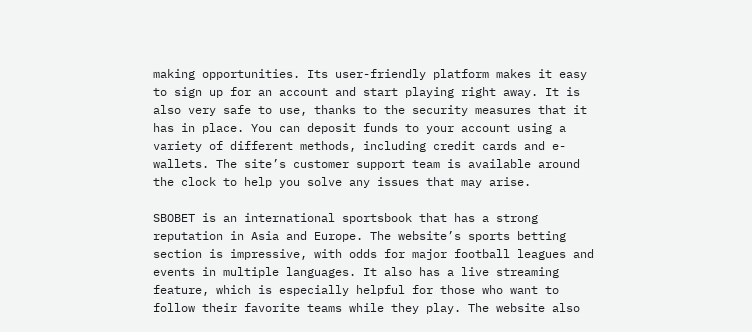making opportunities. Its user-friendly platform makes it easy to sign up for an account and start playing right away. It is also very safe to use, thanks to the security measures that it has in place. You can deposit funds to your account using a variety of different methods, including credit cards and e-wallets. The site’s customer support team is available around the clock to help you solve any issues that may arise.

SBOBET is an international sportsbook that has a strong reputation in Asia and Europe. The website’s sports betting section is impressive, with odds for major football leagues and events in multiple languages. It also has a live streaming feature, which is especially helpful for those who want to follow their favorite teams while they play. The website also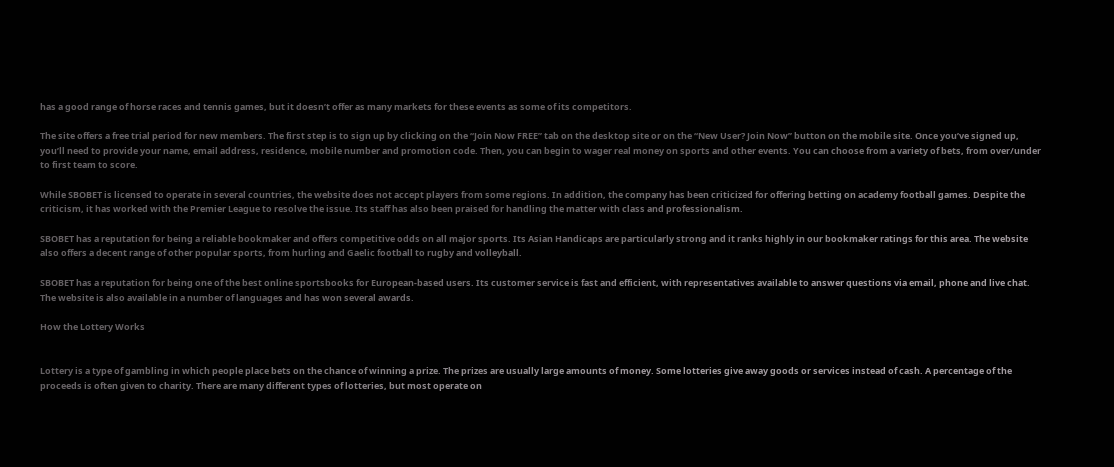has a good range of horse races and tennis games, but it doesn’t offer as many markets for these events as some of its competitors.

The site offers a free trial period for new members. The first step is to sign up by clicking on the “Join Now FREE” tab on the desktop site or on the “New User? Join Now” button on the mobile site. Once you’ve signed up, you’ll need to provide your name, email address, residence, mobile number and promotion code. Then, you can begin to wager real money on sports and other events. You can choose from a variety of bets, from over/under to first team to score.

While SBOBET is licensed to operate in several countries, the website does not accept players from some regions. In addition, the company has been criticized for offering betting on academy football games. Despite the criticism, it has worked with the Premier League to resolve the issue. Its staff has also been praised for handling the matter with class and professionalism.

SBOBET has a reputation for being a reliable bookmaker and offers competitive odds on all major sports. Its Asian Handicaps are particularly strong and it ranks highly in our bookmaker ratings for this area. The website also offers a decent range of other popular sports, from hurling and Gaelic football to rugby and volleyball.

SBOBET has a reputation for being one of the best online sportsbooks for European-based users. Its customer service is fast and efficient, with representatives available to answer questions via email, phone and live chat. The website is also available in a number of languages and has won several awards.

How the Lottery Works


Lottery is a type of gambling in which people place bets on the chance of winning a prize. The prizes are usually large amounts of money. Some lotteries give away goods or services instead of cash. A percentage of the proceeds is often given to charity. There are many different types of lotteries, but most operate on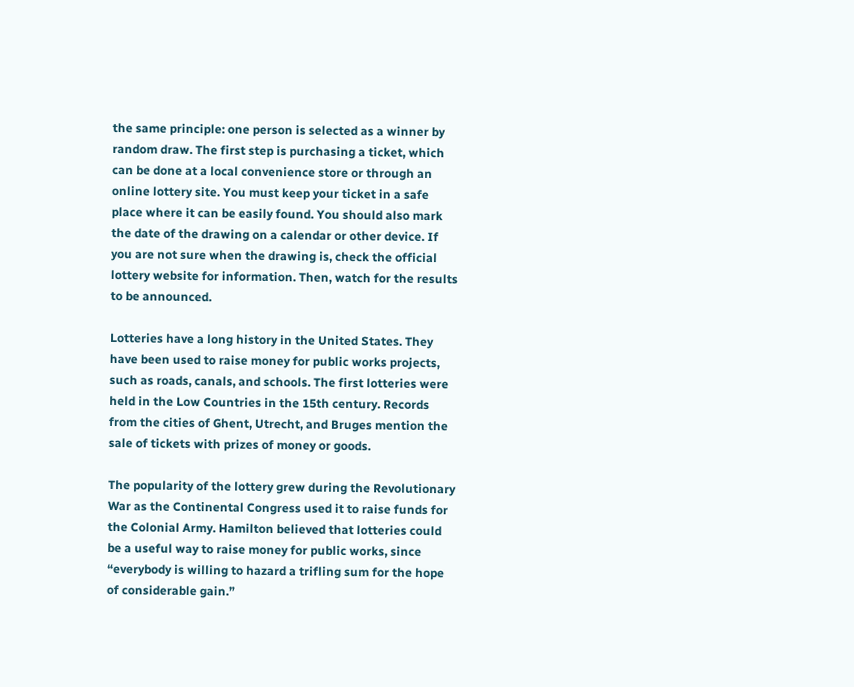the same principle: one person is selected as a winner by random draw. The first step is purchasing a ticket, which can be done at a local convenience store or through an online lottery site. You must keep your ticket in a safe place where it can be easily found. You should also mark the date of the drawing on a calendar or other device. If you are not sure when the drawing is, check the official lottery website for information. Then, watch for the results to be announced.

Lotteries have a long history in the United States. They have been used to raise money for public works projects, such as roads, canals, and schools. The first lotteries were held in the Low Countries in the 15th century. Records from the cities of Ghent, Utrecht, and Bruges mention the sale of tickets with prizes of money or goods.

The popularity of the lottery grew during the Revolutionary War as the Continental Congress used it to raise funds for the Colonial Army. Hamilton believed that lotteries could be a useful way to raise money for public works, since “everybody is willing to hazard a trifling sum for the hope of considerable gain.”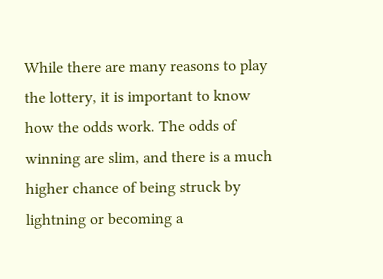While there are many reasons to play the lottery, it is important to know how the odds work. The odds of winning are slim, and there is a much higher chance of being struck by lightning or becoming a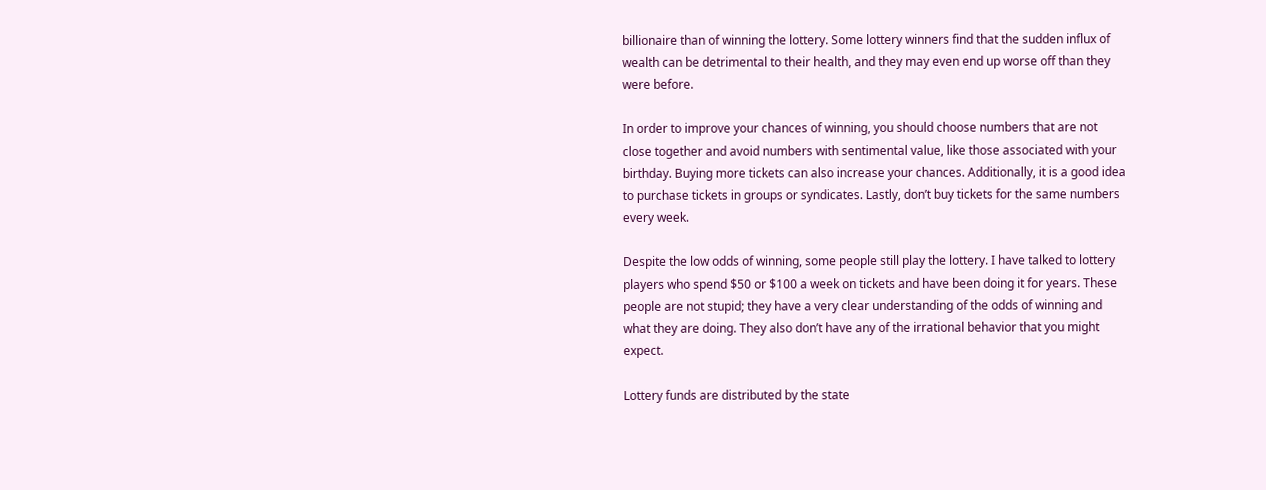billionaire than of winning the lottery. Some lottery winners find that the sudden influx of wealth can be detrimental to their health, and they may even end up worse off than they were before.

In order to improve your chances of winning, you should choose numbers that are not close together and avoid numbers with sentimental value, like those associated with your birthday. Buying more tickets can also increase your chances. Additionally, it is a good idea to purchase tickets in groups or syndicates. Lastly, don’t buy tickets for the same numbers every week.

Despite the low odds of winning, some people still play the lottery. I have talked to lottery players who spend $50 or $100 a week on tickets and have been doing it for years. These people are not stupid; they have a very clear understanding of the odds of winning and what they are doing. They also don’t have any of the irrational behavior that you might expect.

Lottery funds are distributed by the state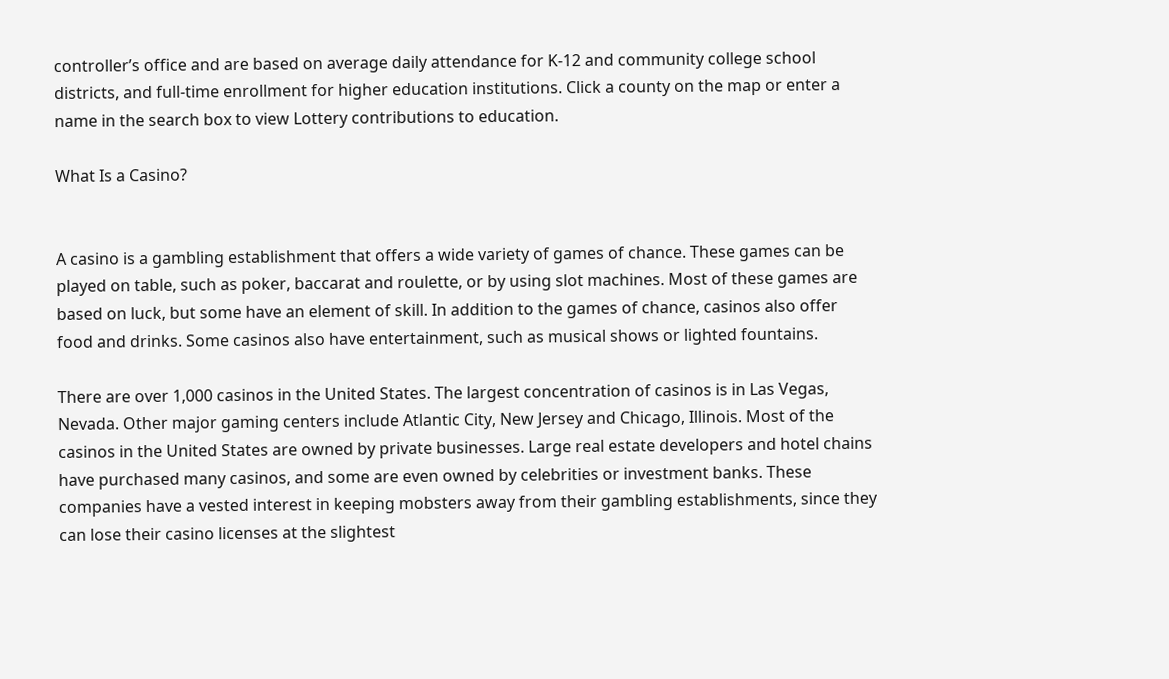controller’s office and are based on average daily attendance for K-12 and community college school districts, and full-time enrollment for higher education institutions. Click a county on the map or enter a name in the search box to view Lottery contributions to education.

What Is a Casino?


A casino is a gambling establishment that offers a wide variety of games of chance. These games can be played on table, such as poker, baccarat and roulette, or by using slot machines. Most of these games are based on luck, but some have an element of skill. In addition to the games of chance, casinos also offer food and drinks. Some casinos also have entertainment, such as musical shows or lighted fountains.

There are over 1,000 casinos in the United States. The largest concentration of casinos is in Las Vegas, Nevada. Other major gaming centers include Atlantic City, New Jersey and Chicago, Illinois. Most of the casinos in the United States are owned by private businesses. Large real estate developers and hotel chains have purchased many casinos, and some are even owned by celebrities or investment banks. These companies have a vested interest in keeping mobsters away from their gambling establishments, since they can lose their casino licenses at the slightest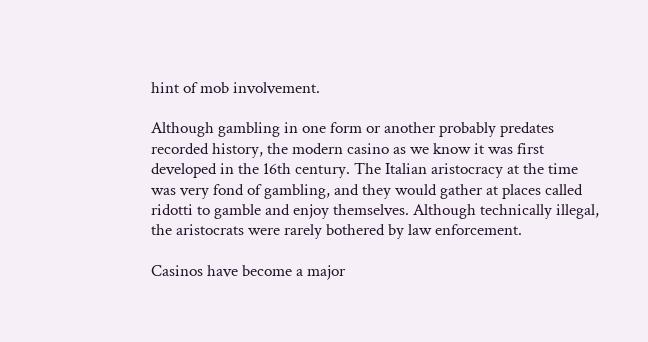hint of mob involvement.

Although gambling in one form or another probably predates recorded history, the modern casino as we know it was first developed in the 16th century. The Italian aristocracy at the time was very fond of gambling, and they would gather at places called ridotti to gamble and enjoy themselves. Although technically illegal, the aristocrats were rarely bothered by law enforcement.

Casinos have become a major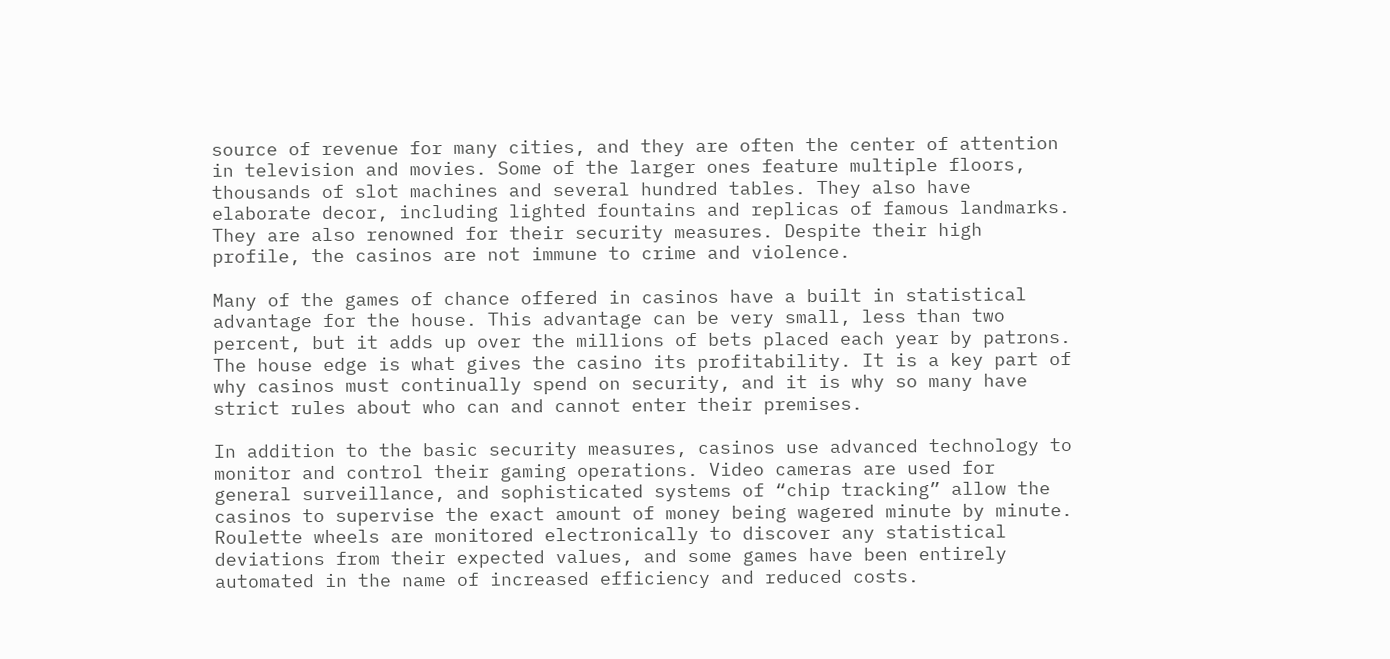source of revenue for many cities, and they are often the center of attention in television and movies. Some of the larger ones feature multiple floors, thousands of slot machines and several hundred tables. They also have elaborate decor, including lighted fountains and replicas of famous landmarks. They are also renowned for their security measures. Despite their high profile, the casinos are not immune to crime and violence.

Many of the games of chance offered in casinos have a built in statistical advantage for the house. This advantage can be very small, less than two percent, but it adds up over the millions of bets placed each year by patrons. The house edge is what gives the casino its profitability. It is a key part of why casinos must continually spend on security, and it is why so many have strict rules about who can and cannot enter their premises.

In addition to the basic security measures, casinos use advanced technology to monitor and control their gaming operations. Video cameras are used for general surveillance, and sophisticated systems of “chip tracking” allow the casinos to supervise the exact amount of money being wagered minute by minute. Roulette wheels are monitored electronically to discover any statistical deviations from their expected values, and some games have been entirely automated in the name of increased efficiency and reduced costs.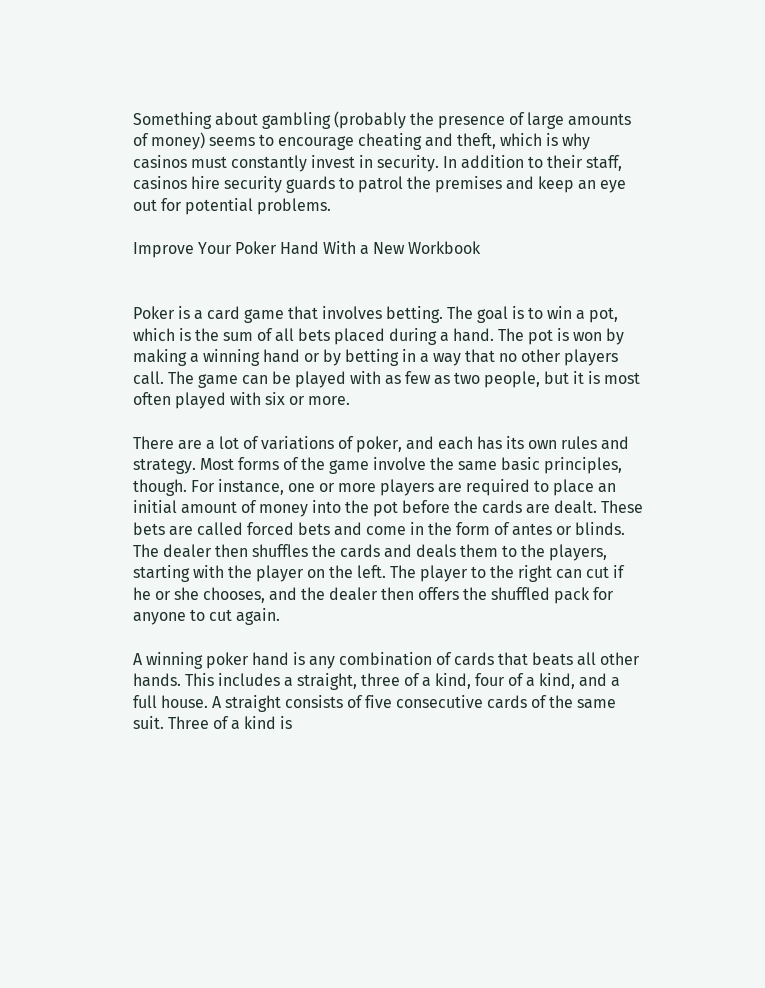Something about gambling (probably the presence of large amounts of money) seems to encourage cheating and theft, which is why casinos must constantly invest in security. In addition to their staff, casinos hire security guards to patrol the premises and keep an eye out for potential problems.

Improve Your Poker Hand With a New Workbook


Poker is a card game that involves betting. The goal is to win a pot, which is the sum of all bets placed during a hand. The pot is won by making a winning hand or by betting in a way that no other players call. The game can be played with as few as two people, but it is most often played with six or more.

There are a lot of variations of poker, and each has its own rules and strategy. Most forms of the game involve the same basic principles, though. For instance, one or more players are required to place an initial amount of money into the pot before the cards are dealt. These bets are called forced bets and come in the form of antes or blinds. The dealer then shuffles the cards and deals them to the players, starting with the player on the left. The player to the right can cut if he or she chooses, and the dealer then offers the shuffled pack for anyone to cut again.

A winning poker hand is any combination of cards that beats all other hands. This includes a straight, three of a kind, four of a kind, and a full house. A straight consists of five consecutive cards of the same suit. Three of a kind is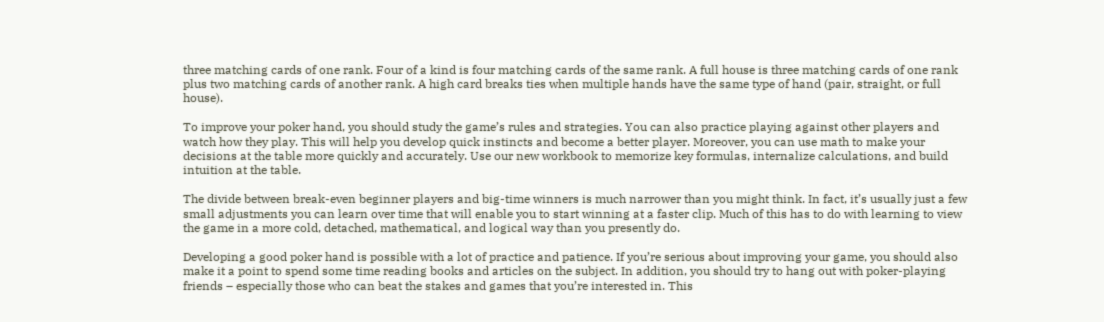three matching cards of one rank. Four of a kind is four matching cards of the same rank. A full house is three matching cards of one rank plus two matching cards of another rank. A high card breaks ties when multiple hands have the same type of hand (pair, straight, or full house).

To improve your poker hand, you should study the game’s rules and strategies. You can also practice playing against other players and watch how they play. This will help you develop quick instincts and become a better player. Moreover, you can use math to make your decisions at the table more quickly and accurately. Use our new workbook to memorize key formulas, internalize calculations, and build intuition at the table.

The divide between break-even beginner players and big-time winners is much narrower than you might think. In fact, it’s usually just a few small adjustments you can learn over time that will enable you to start winning at a faster clip. Much of this has to do with learning to view the game in a more cold, detached, mathematical, and logical way than you presently do.

Developing a good poker hand is possible with a lot of practice and patience. If you’re serious about improving your game, you should also make it a point to spend some time reading books and articles on the subject. In addition, you should try to hang out with poker-playing friends – especially those who can beat the stakes and games that you’re interested in. This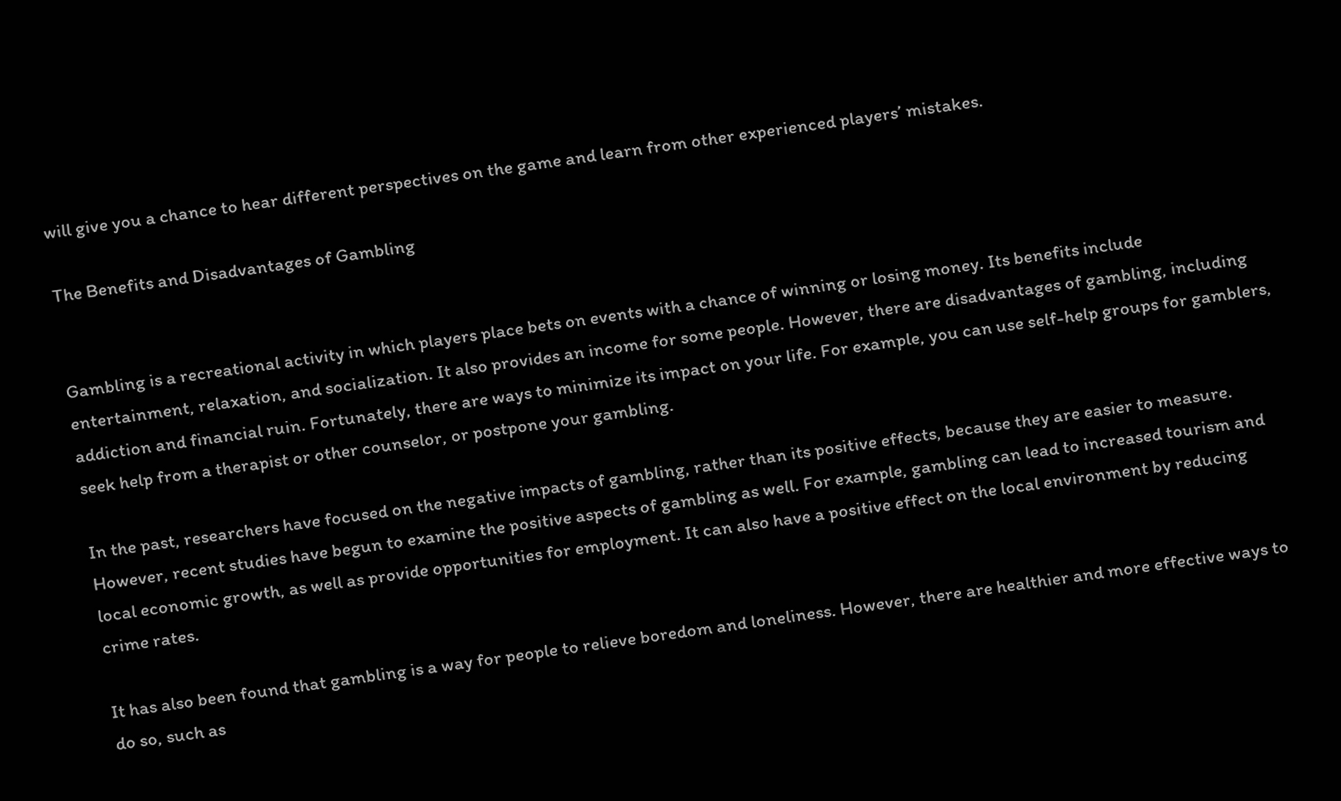will give you a chance to hear different perspectives on the game and learn from other experienced players’ mistakes.

The Benefits and Disadvantages of Gambling


Gambling is a recreational activity in which players place bets on events with a chance of winning or losing money. Its benefits include entertainment, relaxation, and socialization. It also provides an income for some people. However, there are disadvantages of gambling, including addiction and financial ruin. Fortunately, there are ways to minimize its impact on your life. For example, you can use self-help groups for gamblers, seek help from a therapist or other counselor, or postpone your gambling.

In the past, researchers have focused on the negative impacts of gambling, rather than its positive effects, because they are easier to measure. However, recent studies have begun to examine the positive aspects of gambling as well. For example, gambling can lead to increased tourism and local economic growth, as well as provide opportunities for employment. It can also have a positive effect on the local environment by reducing crime rates.

It has also been found that gambling is a way for people to relieve boredom and loneliness. However, there are healthier and more effective ways to do so, such as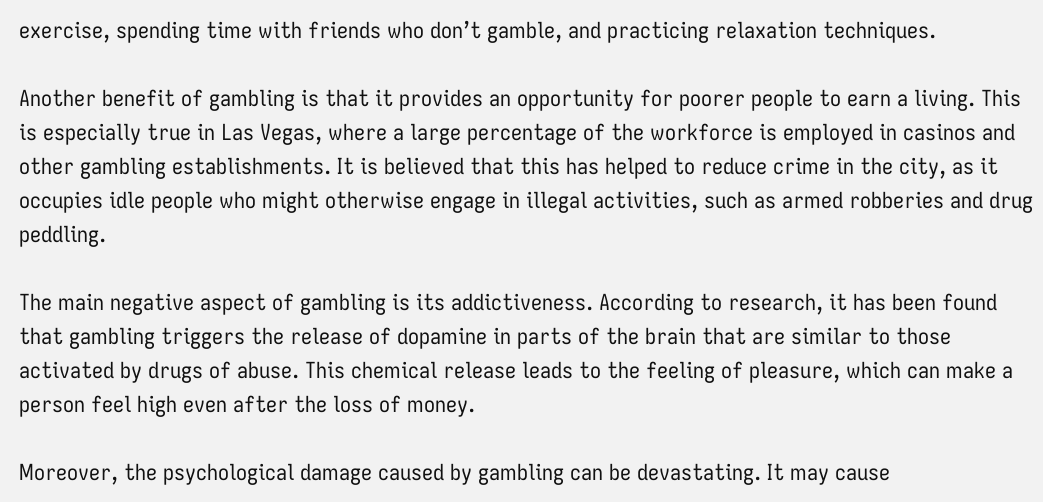exercise, spending time with friends who don’t gamble, and practicing relaxation techniques.

Another benefit of gambling is that it provides an opportunity for poorer people to earn a living. This is especially true in Las Vegas, where a large percentage of the workforce is employed in casinos and other gambling establishments. It is believed that this has helped to reduce crime in the city, as it occupies idle people who might otherwise engage in illegal activities, such as armed robberies and drug peddling.

The main negative aspect of gambling is its addictiveness. According to research, it has been found that gambling triggers the release of dopamine in parts of the brain that are similar to those activated by drugs of abuse. This chemical release leads to the feeling of pleasure, which can make a person feel high even after the loss of money.

Moreover, the psychological damage caused by gambling can be devastating. It may cause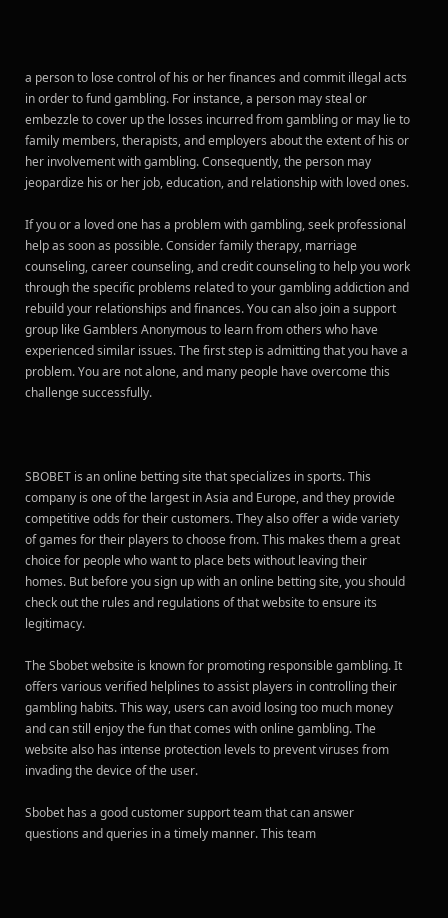a person to lose control of his or her finances and commit illegal acts in order to fund gambling. For instance, a person may steal or embezzle to cover up the losses incurred from gambling or may lie to family members, therapists, and employers about the extent of his or her involvement with gambling. Consequently, the person may jeopardize his or her job, education, and relationship with loved ones.

If you or a loved one has a problem with gambling, seek professional help as soon as possible. Consider family therapy, marriage counseling, career counseling, and credit counseling to help you work through the specific problems related to your gambling addiction and rebuild your relationships and finances. You can also join a support group like Gamblers Anonymous to learn from others who have experienced similar issues. The first step is admitting that you have a problem. You are not alone, and many people have overcome this challenge successfully.



SBOBET is an online betting site that specializes in sports. This company is one of the largest in Asia and Europe, and they provide competitive odds for their customers. They also offer a wide variety of games for their players to choose from. This makes them a great choice for people who want to place bets without leaving their homes. But before you sign up with an online betting site, you should check out the rules and regulations of that website to ensure its legitimacy.

The Sbobet website is known for promoting responsible gambling. It offers various verified helplines to assist players in controlling their gambling habits. This way, users can avoid losing too much money and can still enjoy the fun that comes with online gambling. The website also has intense protection levels to prevent viruses from invading the device of the user.

Sbobet has a good customer support team that can answer questions and queries in a timely manner. This team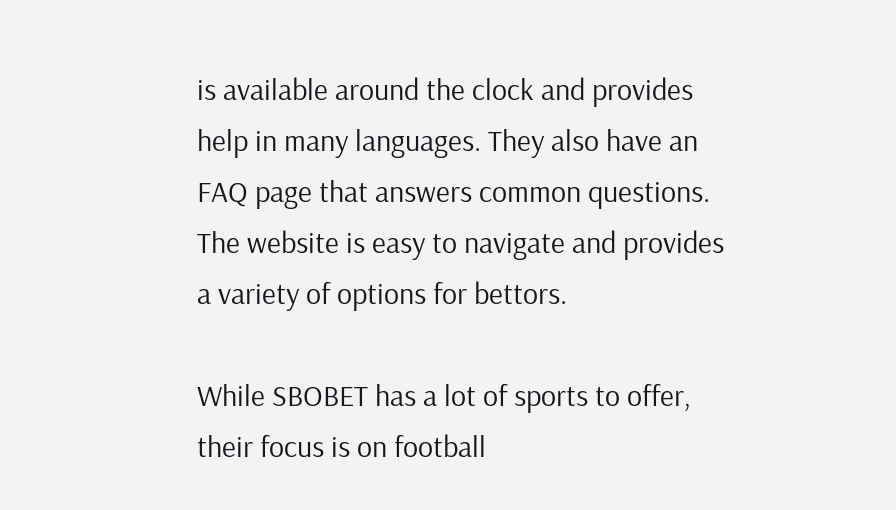is available around the clock and provides help in many languages. They also have an FAQ page that answers common questions. The website is easy to navigate and provides a variety of options for bettors.

While SBOBET has a lot of sports to offer, their focus is on football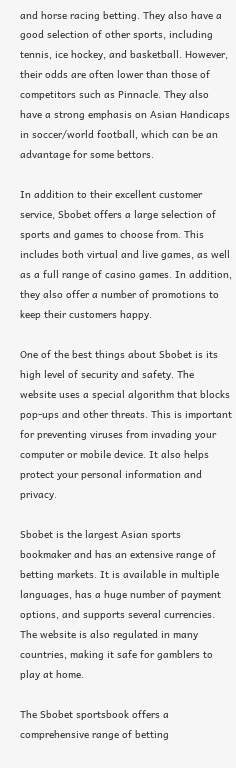and horse racing betting. They also have a good selection of other sports, including tennis, ice hockey, and basketball. However, their odds are often lower than those of competitors such as Pinnacle. They also have a strong emphasis on Asian Handicaps in soccer/world football, which can be an advantage for some bettors.

In addition to their excellent customer service, Sbobet offers a large selection of sports and games to choose from. This includes both virtual and live games, as well as a full range of casino games. In addition, they also offer a number of promotions to keep their customers happy.

One of the best things about Sbobet is its high level of security and safety. The website uses a special algorithm that blocks pop-ups and other threats. This is important for preventing viruses from invading your computer or mobile device. It also helps protect your personal information and privacy.

Sbobet is the largest Asian sports bookmaker and has an extensive range of betting markets. It is available in multiple languages, has a huge number of payment options, and supports several currencies. The website is also regulated in many countries, making it safe for gamblers to play at home.

The Sbobet sportsbook offers a comprehensive range of betting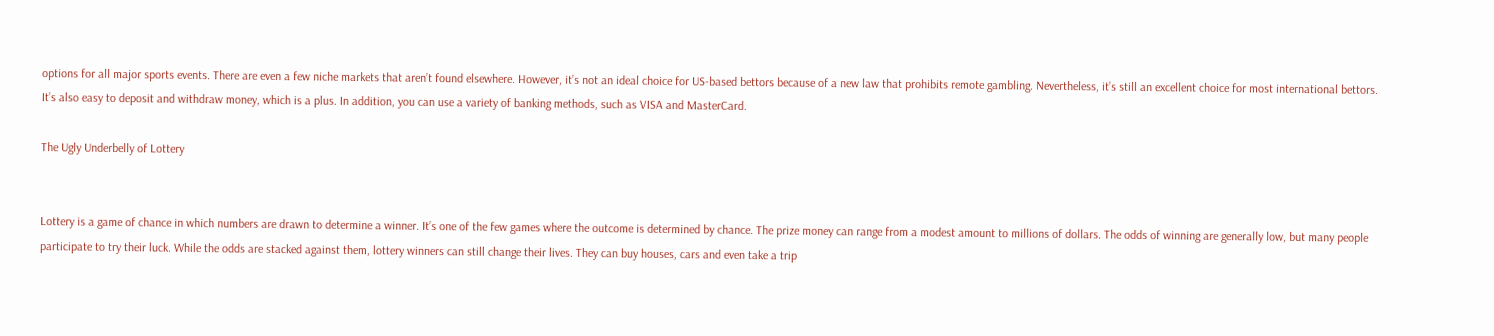options for all major sports events. There are even a few niche markets that aren’t found elsewhere. However, it’s not an ideal choice for US-based bettors because of a new law that prohibits remote gambling. Nevertheless, it’s still an excellent choice for most international bettors. It’s also easy to deposit and withdraw money, which is a plus. In addition, you can use a variety of banking methods, such as VISA and MasterCard.

The Ugly Underbelly of Lottery


Lottery is a game of chance in which numbers are drawn to determine a winner. It’s one of the few games where the outcome is determined by chance. The prize money can range from a modest amount to millions of dollars. The odds of winning are generally low, but many people participate to try their luck. While the odds are stacked against them, lottery winners can still change their lives. They can buy houses, cars and even take a trip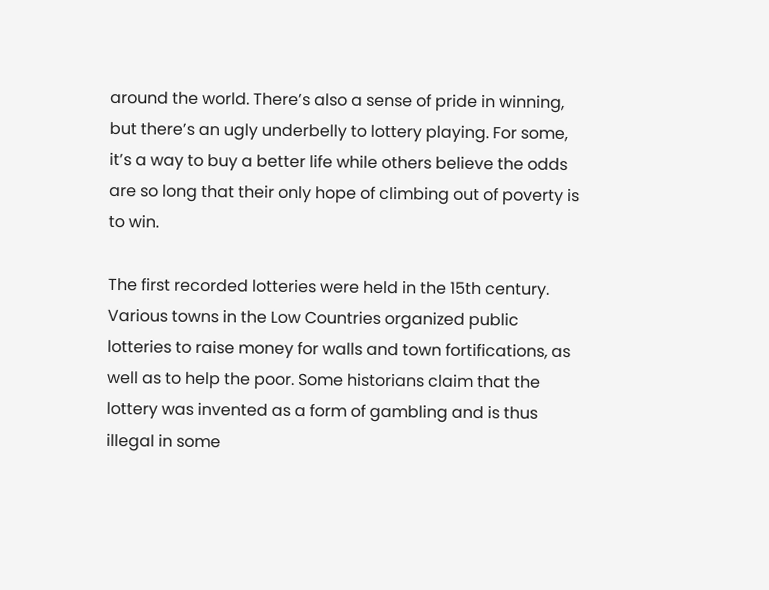around the world. There’s also a sense of pride in winning, but there’s an ugly underbelly to lottery playing. For some, it’s a way to buy a better life while others believe the odds are so long that their only hope of climbing out of poverty is to win.

The first recorded lotteries were held in the 15th century. Various towns in the Low Countries organized public lotteries to raise money for walls and town fortifications, as well as to help the poor. Some historians claim that the lottery was invented as a form of gambling and is thus illegal in some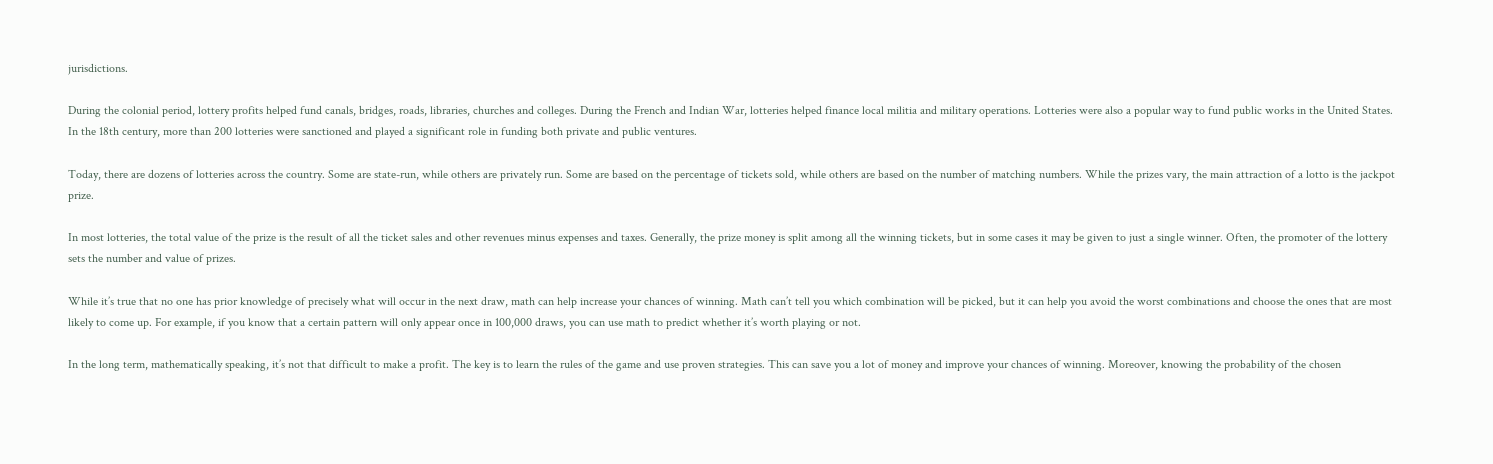jurisdictions.

During the colonial period, lottery profits helped fund canals, bridges, roads, libraries, churches and colleges. During the French and Indian War, lotteries helped finance local militia and military operations. Lotteries were also a popular way to fund public works in the United States. In the 18th century, more than 200 lotteries were sanctioned and played a significant role in funding both private and public ventures.

Today, there are dozens of lotteries across the country. Some are state-run, while others are privately run. Some are based on the percentage of tickets sold, while others are based on the number of matching numbers. While the prizes vary, the main attraction of a lotto is the jackpot prize.

In most lotteries, the total value of the prize is the result of all the ticket sales and other revenues minus expenses and taxes. Generally, the prize money is split among all the winning tickets, but in some cases it may be given to just a single winner. Often, the promoter of the lottery sets the number and value of prizes.

While it’s true that no one has prior knowledge of precisely what will occur in the next draw, math can help increase your chances of winning. Math can’t tell you which combination will be picked, but it can help you avoid the worst combinations and choose the ones that are most likely to come up. For example, if you know that a certain pattern will only appear once in 100,000 draws, you can use math to predict whether it’s worth playing or not.

In the long term, mathematically speaking, it’s not that difficult to make a profit. The key is to learn the rules of the game and use proven strategies. This can save you a lot of money and improve your chances of winning. Moreover, knowing the probability of the chosen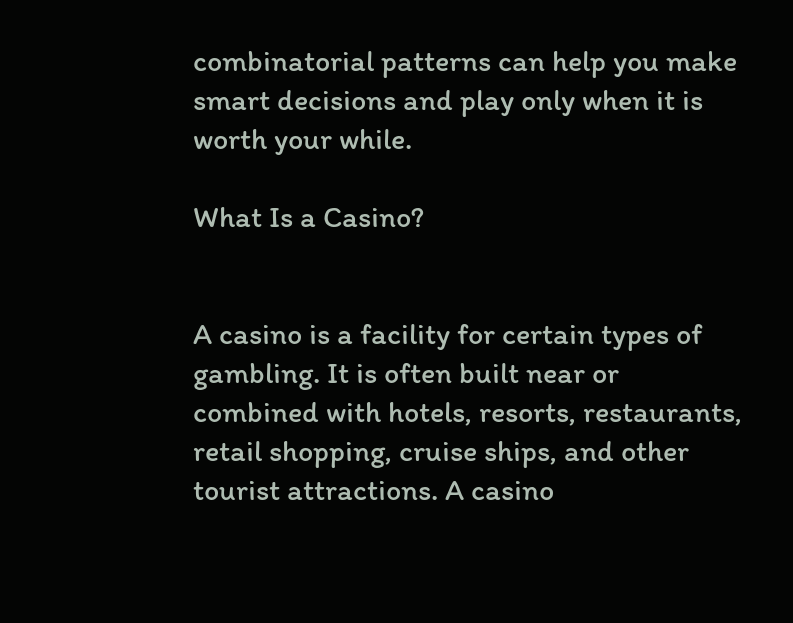combinatorial patterns can help you make smart decisions and play only when it is worth your while.

What Is a Casino?


A casino is a facility for certain types of gambling. It is often built near or combined with hotels, resorts, restaurants, retail shopping, cruise ships, and other tourist attractions. A casino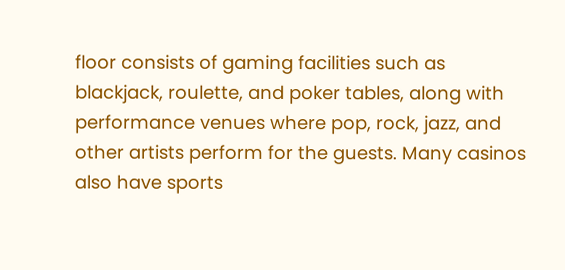floor consists of gaming facilities such as blackjack, roulette, and poker tables, along with performance venues where pop, rock, jazz, and other artists perform for the guests. Many casinos also have sports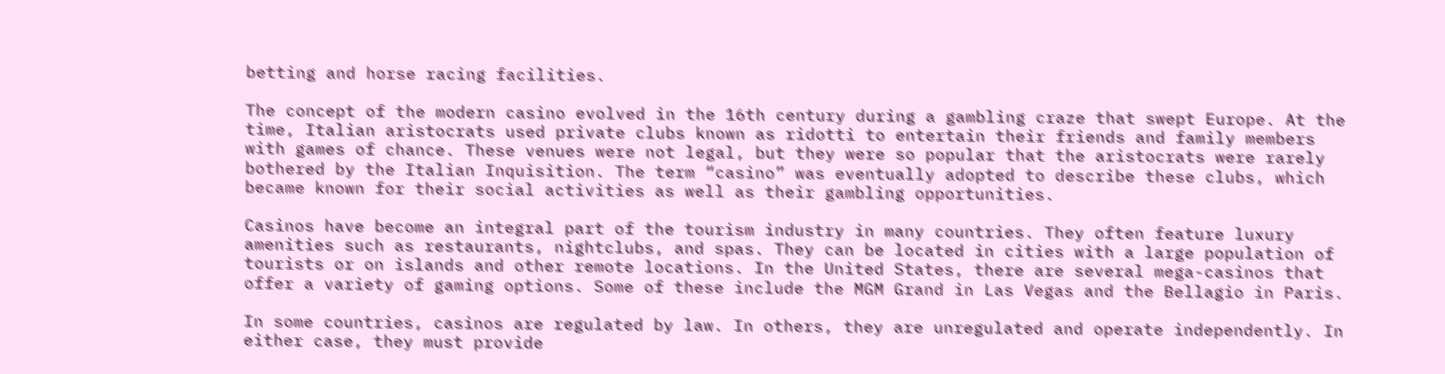betting and horse racing facilities.

The concept of the modern casino evolved in the 16th century during a gambling craze that swept Europe. At the time, Italian aristocrats used private clubs known as ridotti to entertain their friends and family members with games of chance. These venues were not legal, but they were so popular that the aristocrats were rarely bothered by the Italian Inquisition. The term “casino” was eventually adopted to describe these clubs, which became known for their social activities as well as their gambling opportunities.

Casinos have become an integral part of the tourism industry in many countries. They often feature luxury amenities such as restaurants, nightclubs, and spas. They can be located in cities with a large population of tourists or on islands and other remote locations. In the United States, there are several mega-casinos that offer a variety of gaming options. Some of these include the MGM Grand in Las Vegas and the Bellagio in Paris.

In some countries, casinos are regulated by law. In others, they are unregulated and operate independently. In either case, they must provide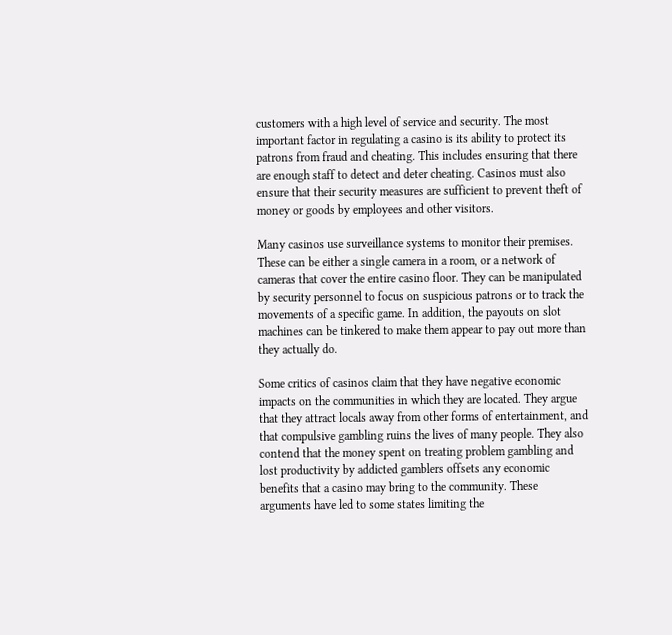customers with a high level of service and security. The most important factor in regulating a casino is its ability to protect its patrons from fraud and cheating. This includes ensuring that there are enough staff to detect and deter cheating. Casinos must also ensure that their security measures are sufficient to prevent theft of money or goods by employees and other visitors.

Many casinos use surveillance systems to monitor their premises. These can be either a single camera in a room, or a network of cameras that cover the entire casino floor. They can be manipulated by security personnel to focus on suspicious patrons or to track the movements of a specific game. In addition, the payouts on slot machines can be tinkered to make them appear to pay out more than they actually do.

Some critics of casinos claim that they have negative economic impacts on the communities in which they are located. They argue that they attract locals away from other forms of entertainment, and that compulsive gambling ruins the lives of many people. They also contend that the money spent on treating problem gambling and lost productivity by addicted gamblers offsets any economic benefits that a casino may bring to the community. These arguments have led to some states limiting the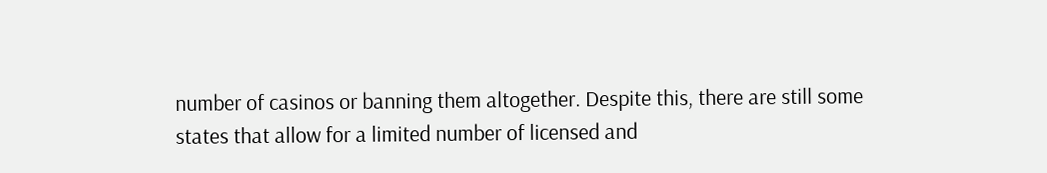number of casinos or banning them altogether. Despite this, there are still some states that allow for a limited number of licensed and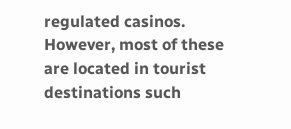regulated casinos. However, most of these are located in tourist destinations such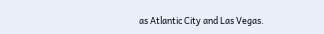as Atlantic City and Las Vegas.